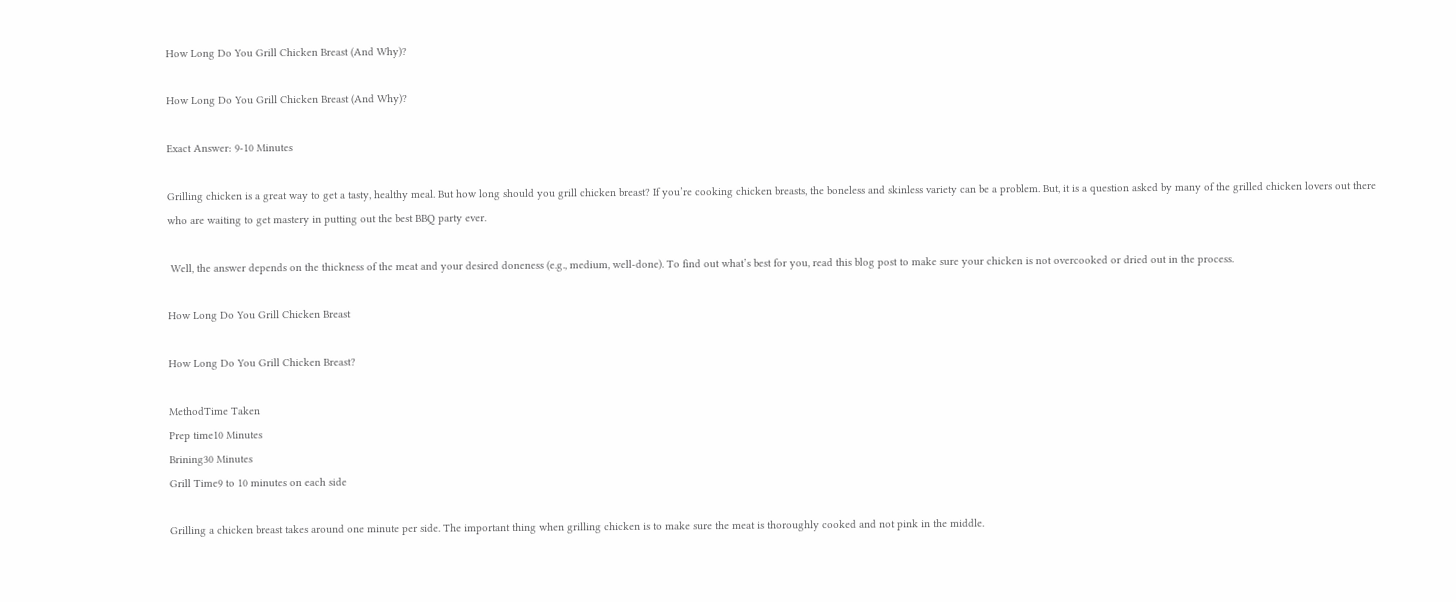How Long Do You Grill Chicken Breast (And Why)?

How Long Do You Grill Chicken Breast (And Why)?

Exact Answer: 9-10 Minutes

Grilling chicken is a great way to get a tasty, healthy meal. But how long should you grill chicken breast? If you’re cooking chicken breasts, the boneless and skinless variety can be a problem. But, it is a question asked by many of the grilled chicken lovers out there who are waiting to get mastery in putting out the best BBQ party ever.

 Well, the answer depends on the thickness of the meat and your desired doneness (e.g., medium, well-done). To find out what’s best for you, read this blog post to make sure your chicken is not overcooked or dried out in the process.

How Long Do You Grill Chicken Breast

How Long Do You Grill Chicken Breast?

MethodTime Taken
Prep time10 Minutes
Brining30 Minutes
Grill Time9 to 10 minutes on each side

Grilling a chicken breast takes around one minute per side. The important thing when grilling chicken is to make sure the meat is thoroughly cooked and not pink in the middle.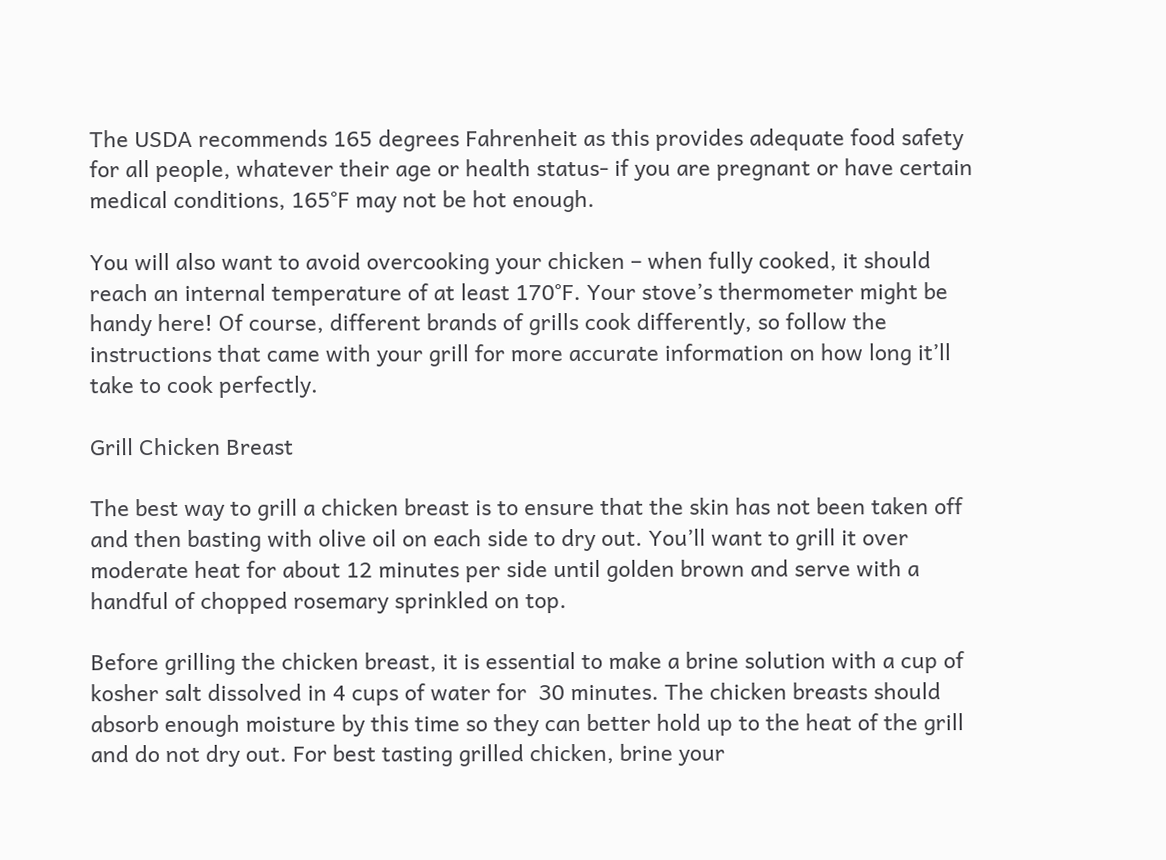The USDA recommends 165 degrees Fahrenheit as this provides adequate food safety for all people, whatever their age or health status- if you are pregnant or have certain medical conditions, 165°F may not be hot enough.

You will also want to avoid overcooking your chicken – when fully cooked, it should reach an internal temperature of at least 170°F. Your stove’s thermometer might be handy here! Of course, different brands of grills cook differently, so follow the instructions that came with your grill for more accurate information on how long it’ll take to cook perfectly.

Grill Chicken Breast

The best way to grill a chicken breast is to ensure that the skin has not been taken off and then basting with olive oil on each side to dry out. You’ll want to grill it over moderate heat for about 12 minutes per side until golden brown and serve with a handful of chopped rosemary sprinkled on top.

Before grilling the chicken breast, it is essential to make a brine solution with a cup of kosher salt dissolved in 4 cups of water for  30 minutes. The chicken breasts should absorb enough moisture by this time so they can better hold up to the heat of the grill and do not dry out. For best tasting grilled chicken, brine your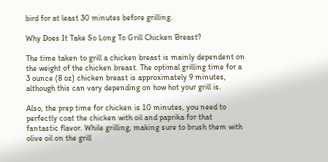bird for at least 30 minutes before grilling.

Why Does It Take So Long To Grill Chicken Breast?

The time taken to grill a chicken breast is mainly dependent on the weight of the chicken breast. The optimal grilling time for a 3 ounce (8 oz) chicken breast is approximately 9 minutes, although this can vary depending on how hot your grill is.

Also, the prep time for chicken is 10 minutes, you need to perfectly coat the chicken with oil and paprika for that fantastic flavor. While grilling, making sure to brush them with olive oil on the grill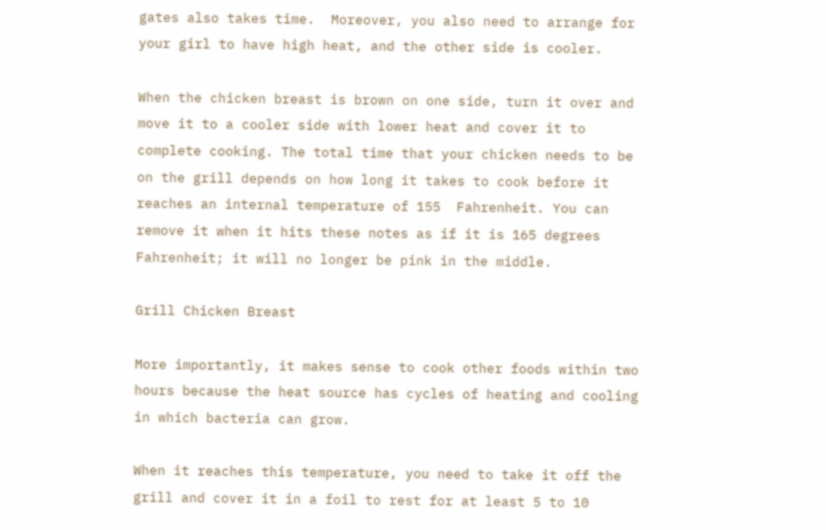gates also takes time.  Moreover, you also need to arrange for your girl to have high heat, and the other side is cooler.

When the chicken breast is brown on one side, turn it over and move it to a cooler side with lower heat and cover it to complete cooking. The total time that your chicken needs to be on the grill depends on how long it takes to cook before it reaches an internal temperature of 155  Fahrenheit. You can remove it when it hits these notes as if it is 165 degrees Fahrenheit; it will no longer be pink in the middle.

Grill Chicken Breast

More importantly, it makes sense to cook other foods within two hours because the heat source has cycles of heating and cooling in which bacteria can grow.

When it reaches this temperature, you need to take it off the grill and cover it in a foil to rest for at least 5 to 10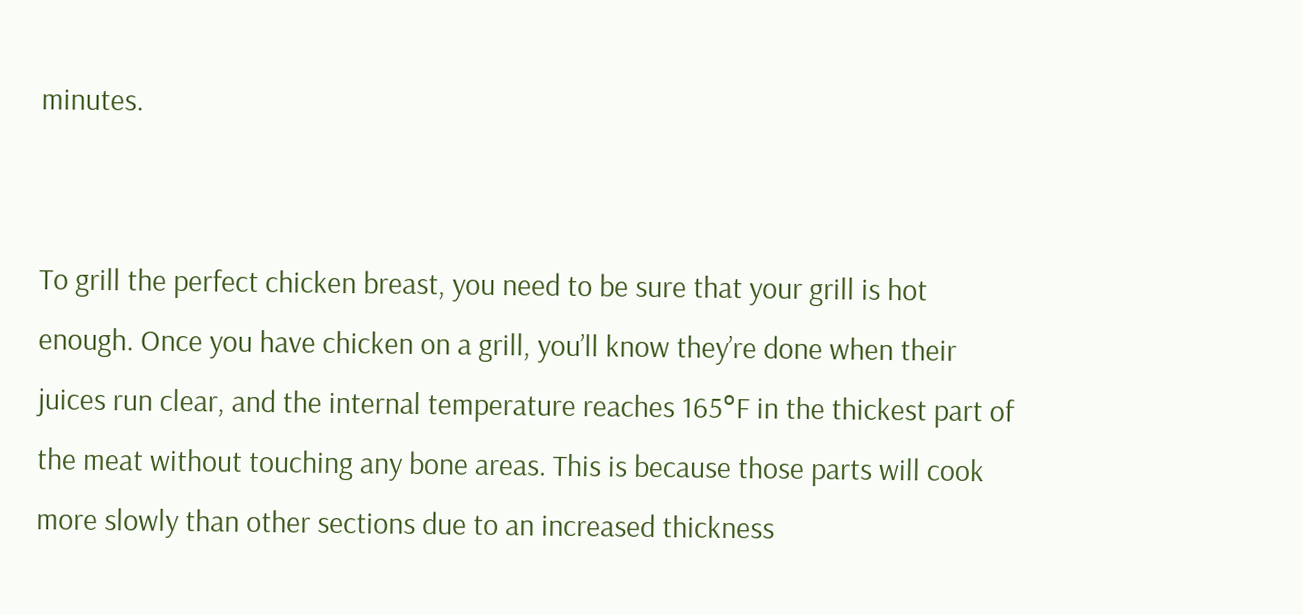minutes.


To grill the perfect chicken breast, you need to be sure that your grill is hot enough. Once you have chicken on a grill, you’ll know they’re done when their juices run clear, and the internal temperature reaches 165°F in the thickest part of the meat without touching any bone areas. This is because those parts will cook more slowly than other sections due to an increased thickness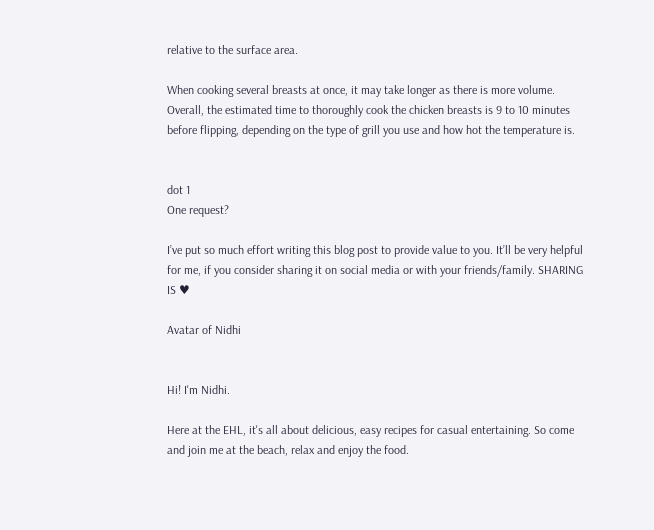relative to the surface area.

When cooking several breasts at once, it may take longer as there is more volume. Overall, the estimated time to thoroughly cook the chicken breasts is 9 to 10 minutes before flipping, depending on the type of grill you use and how hot the temperature is.


dot 1
One request?

I’ve put so much effort writing this blog post to provide value to you. It’ll be very helpful for me, if you consider sharing it on social media or with your friends/family. SHARING IS ♥

Avatar of Nidhi


Hi! I'm Nidhi.

Here at the EHL, it's all about delicious, easy recipes for casual entertaining. So come and join me at the beach, relax and enjoy the food.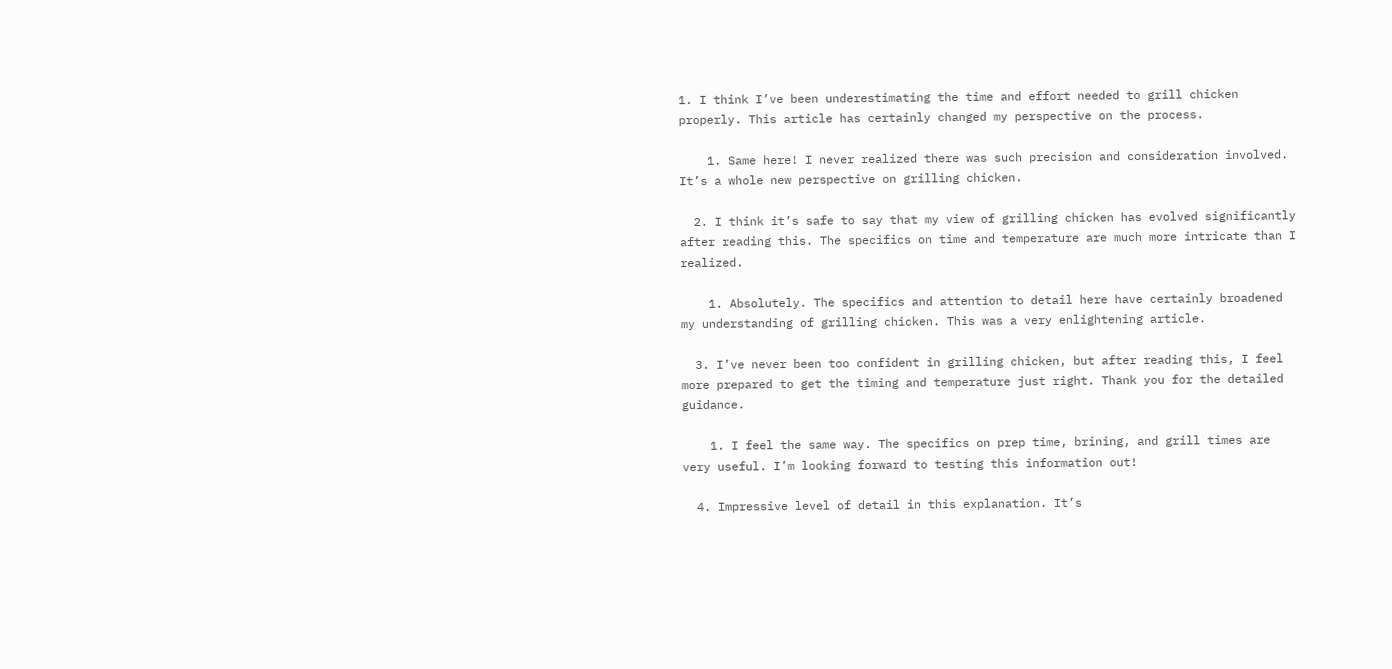1. I think I’ve been underestimating the time and effort needed to grill chicken properly. This article has certainly changed my perspective on the process.

    1. Same here! I never realized there was such precision and consideration involved. It’s a whole new perspective on grilling chicken.

  2. I think it’s safe to say that my view of grilling chicken has evolved significantly after reading this. The specifics on time and temperature are much more intricate than I realized.

    1. Absolutely. The specifics and attention to detail here have certainly broadened my understanding of grilling chicken. This was a very enlightening article.

  3. I’ve never been too confident in grilling chicken, but after reading this, I feel more prepared to get the timing and temperature just right. Thank you for the detailed guidance.

    1. I feel the same way. The specifics on prep time, brining, and grill times are very useful. I’m looking forward to testing this information out!

  4. Impressive level of detail in this explanation. It’s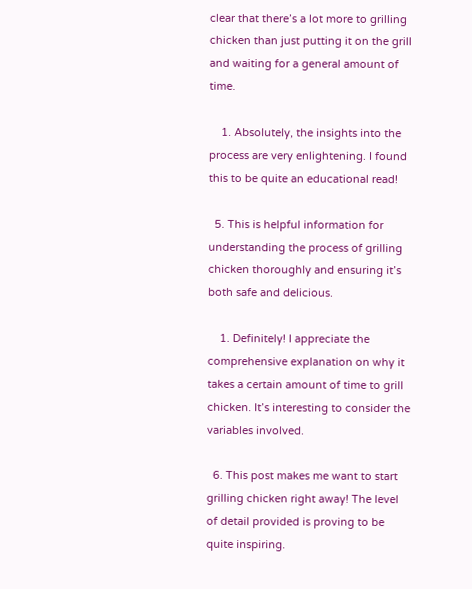clear that there’s a lot more to grilling chicken than just putting it on the grill and waiting for a general amount of time.

    1. Absolutely, the insights into the process are very enlightening. I found this to be quite an educational read!

  5. This is helpful information for understanding the process of grilling chicken thoroughly and ensuring it’s both safe and delicious.

    1. Definitely! I appreciate the comprehensive explanation on why it takes a certain amount of time to grill chicken. It’s interesting to consider the variables involved.

  6. This post makes me want to start grilling chicken right away! The level of detail provided is proving to be quite inspiring.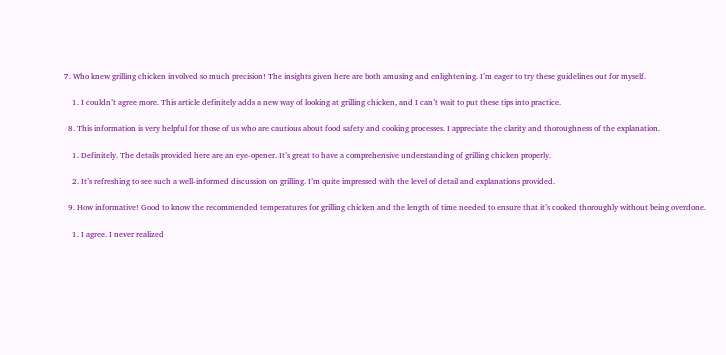7. Who knew grilling chicken involved so much precision! The insights given here are both amusing and enlightening. I’m eager to try these guidelines out for myself.

    1. I couldn’t agree more. This article definitely adds a new way of looking at grilling chicken, and I can’t wait to put these tips into practice.

  8. This information is very helpful for those of us who are cautious about food safety and cooking processes. I appreciate the clarity and thoroughness of the explanation.

    1. Definitely. The details provided here are an eye-opener. It’s great to have a comprehensive understanding of grilling chicken properly.

    2. It’s refreshing to see such a well-informed discussion on grilling. I’m quite impressed with the level of detail and explanations provided.

  9. How informative! Good to know the recommended temperatures for grilling chicken and the length of time needed to ensure that it’s cooked thoroughly without being overdone.

    1. I agree. I never realized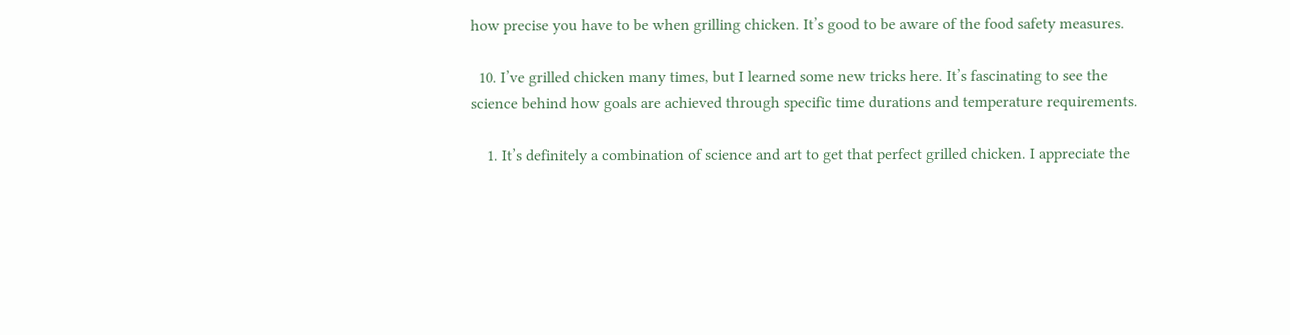how precise you have to be when grilling chicken. It’s good to be aware of the food safety measures.

  10. I’ve grilled chicken many times, but I learned some new tricks here. It’s fascinating to see the science behind how goals are achieved through specific time durations and temperature requirements.

    1. It’s definitely a combination of science and art to get that perfect grilled chicken. I appreciate the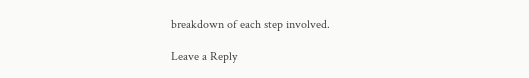breakdown of each step involved.

Leave a Reply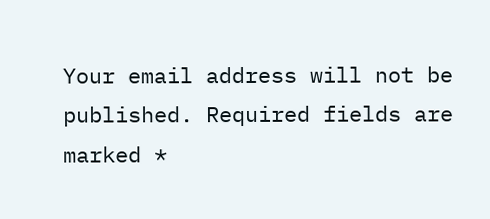Your email address will not be published. Required fields are marked *